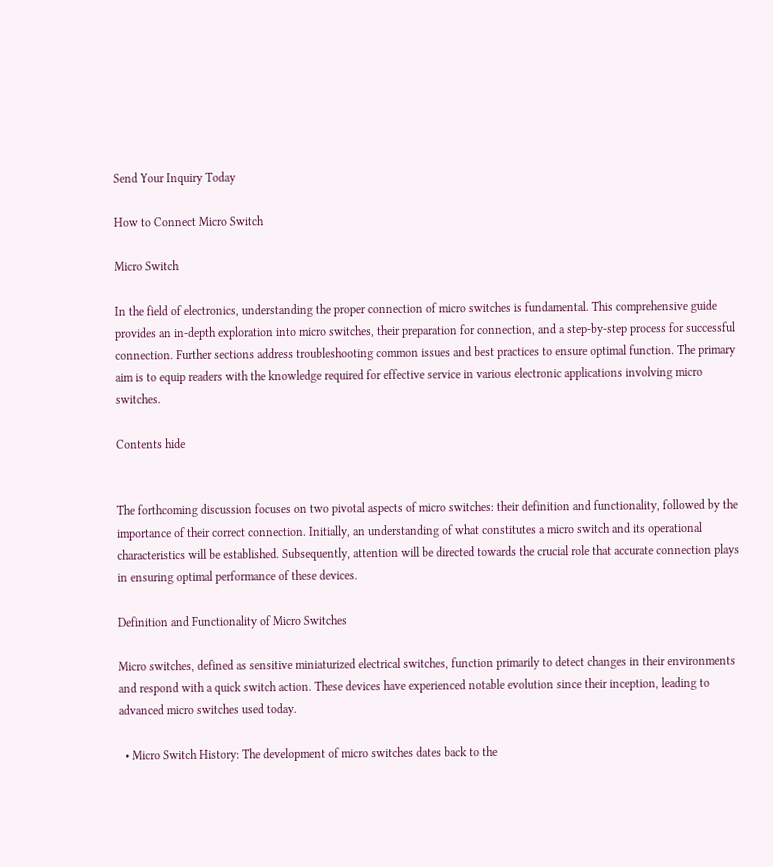Send Your Inquiry Today

How to Connect Micro Switch

Micro Switch

In the field of electronics, understanding the proper connection of micro switches is fundamental. This comprehensive guide provides an in-depth exploration into micro switches, their preparation for connection, and a step-by-step process for successful connection. Further sections address troubleshooting common issues and best practices to ensure optimal function. The primary aim is to equip readers with the knowledge required for effective service in various electronic applications involving micro switches.

Contents hide


The forthcoming discussion focuses on two pivotal aspects of micro switches: their definition and functionality, followed by the importance of their correct connection. Initially, an understanding of what constitutes a micro switch and its operational characteristics will be established. Subsequently, attention will be directed towards the crucial role that accurate connection plays in ensuring optimal performance of these devices.

Definition and Functionality of Micro Switches

Micro switches, defined as sensitive miniaturized electrical switches, function primarily to detect changes in their environments and respond with a quick switch action. These devices have experienced notable evolution since their inception, leading to advanced micro switches used today.

  • Micro Switch History: The development of micro switches dates back to the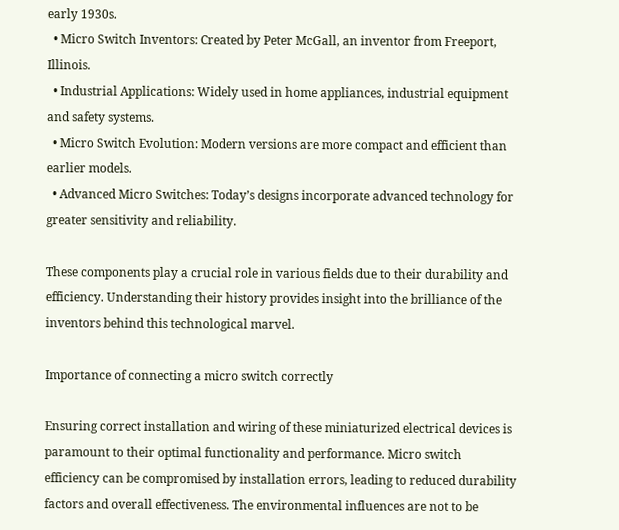early 1930s.
  • Micro Switch Inventors: Created by Peter McGall, an inventor from Freeport, Illinois.
  • Industrial Applications: Widely used in home appliances, industrial equipment and safety systems.
  • Micro Switch Evolution: Modern versions are more compact and efficient than earlier models.
  • Advanced Micro Switches: Today’s designs incorporate advanced technology for greater sensitivity and reliability.

These components play a crucial role in various fields due to their durability and efficiency. Understanding their history provides insight into the brilliance of the inventors behind this technological marvel.

Importance of connecting a micro switch correctly

Ensuring correct installation and wiring of these miniaturized electrical devices is paramount to their optimal functionality and performance. Micro switch efficiency can be compromised by installation errors, leading to reduced durability factors and overall effectiveness. The environmental influences are not to be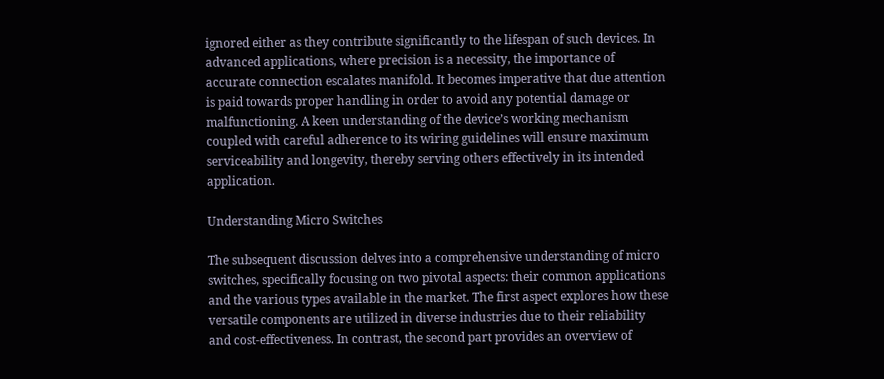ignored either as they contribute significantly to the lifespan of such devices. In advanced applications, where precision is a necessity, the importance of accurate connection escalates manifold. It becomes imperative that due attention is paid towards proper handling in order to avoid any potential damage or malfunctioning. A keen understanding of the device’s working mechanism coupled with careful adherence to its wiring guidelines will ensure maximum serviceability and longevity, thereby serving others effectively in its intended application.

Understanding Micro Switches

The subsequent discussion delves into a comprehensive understanding of micro switches, specifically focusing on two pivotal aspects: their common applications and the various types available in the market. The first aspect explores how these versatile components are utilized in diverse industries due to their reliability and cost-effectiveness. In contrast, the second part provides an overview of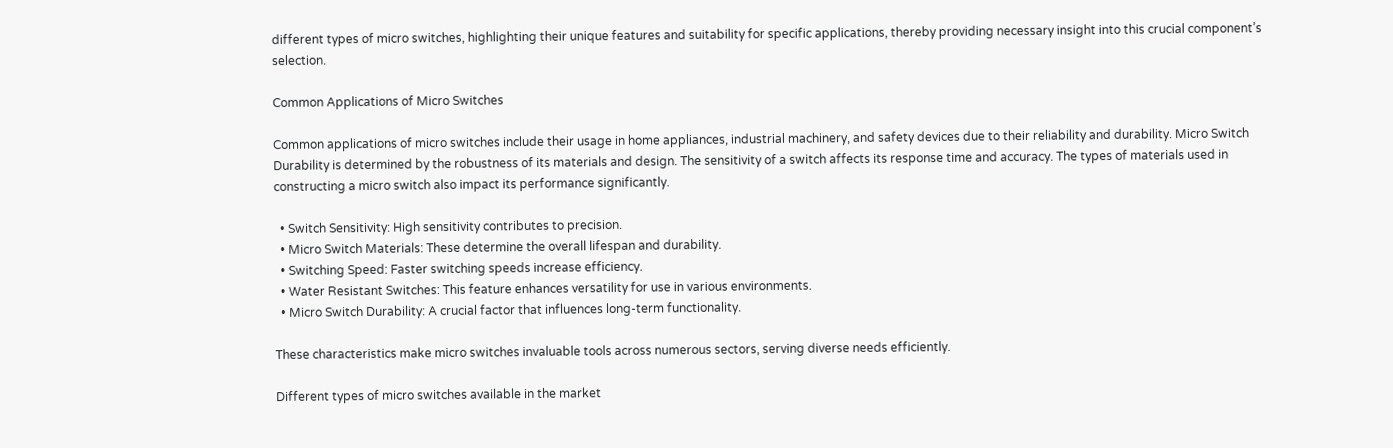different types of micro switches, highlighting their unique features and suitability for specific applications, thereby providing necessary insight into this crucial component’s selection.

Common Applications of Micro Switches

Common applications of micro switches include their usage in home appliances, industrial machinery, and safety devices due to their reliability and durability. Micro Switch Durability is determined by the robustness of its materials and design. The sensitivity of a switch affects its response time and accuracy. The types of materials used in constructing a micro switch also impact its performance significantly.

  • Switch Sensitivity: High sensitivity contributes to precision.
  • Micro Switch Materials: These determine the overall lifespan and durability.
  • Switching Speed: Faster switching speeds increase efficiency.
  • Water Resistant Switches: This feature enhances versatility for use in various environments.
  • Micro Switch Durability: A crucial factor that influences long-term functionality.

These characteristics make micro switches invaluable tools across numerous sectors, serving diverse needs efficiently.

Different types of micro switches available in the market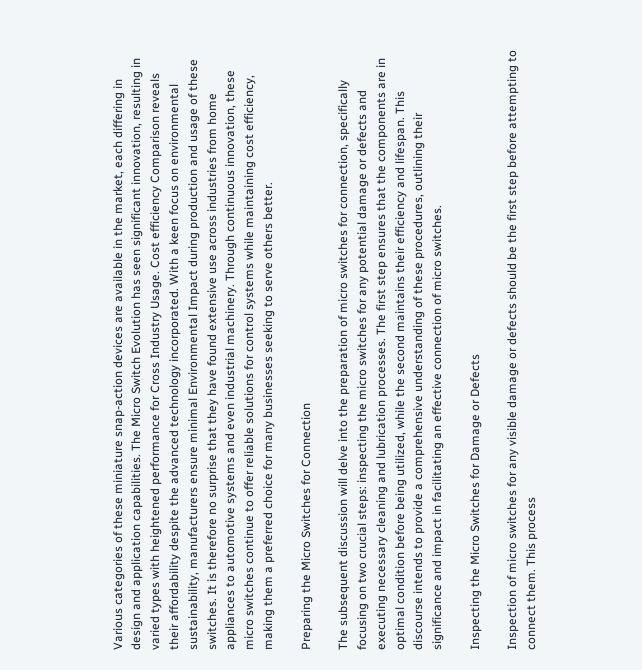Various categories of these miniature snap-action devices are available in the market, each differing in design and application capabilities. The Micro Switch Evolution has seen significant innovation, resulting in varied types with heightened performance for Cross Industry Usage. Cost efficiency Comparison reveals their affordability despite the advanced technology incorporated. With a keen focus on environmental sustainability, manufacturers ensure minimal Environmental Impact during production and usage of these switches. It is therefore no surprise that they have found extensive use across industries from home appliances to automotive systems and even industrial machinery. Through continuous innovation, these micro switches continue to offer reliable solutions for control systems while maintaining cost efficiency, making them a preferred choice for many businesses seeking to serve others better.

Preparing the Micro Switches for Connection

The subsequent discussion will delve into the preparation of micro switches for connection, specifically focusing on two crucial steps: inspecting the micro switches for any potential damage or defects and executing necessary cleaning and lubrication processes. The first step ensures that the components are in optimal condition before being utilized, while the second maintains their efficiency and lifespan. This discourse intends to provide a comprehensive understanding of these procedures, outlining their significance and impact in facilitating an effective connection of micro switches.

Inspecting the Micro Switches for Damage or Defects

Inspection of micro switches for any visible damage or defects should be the first step before attempting to connect them. This process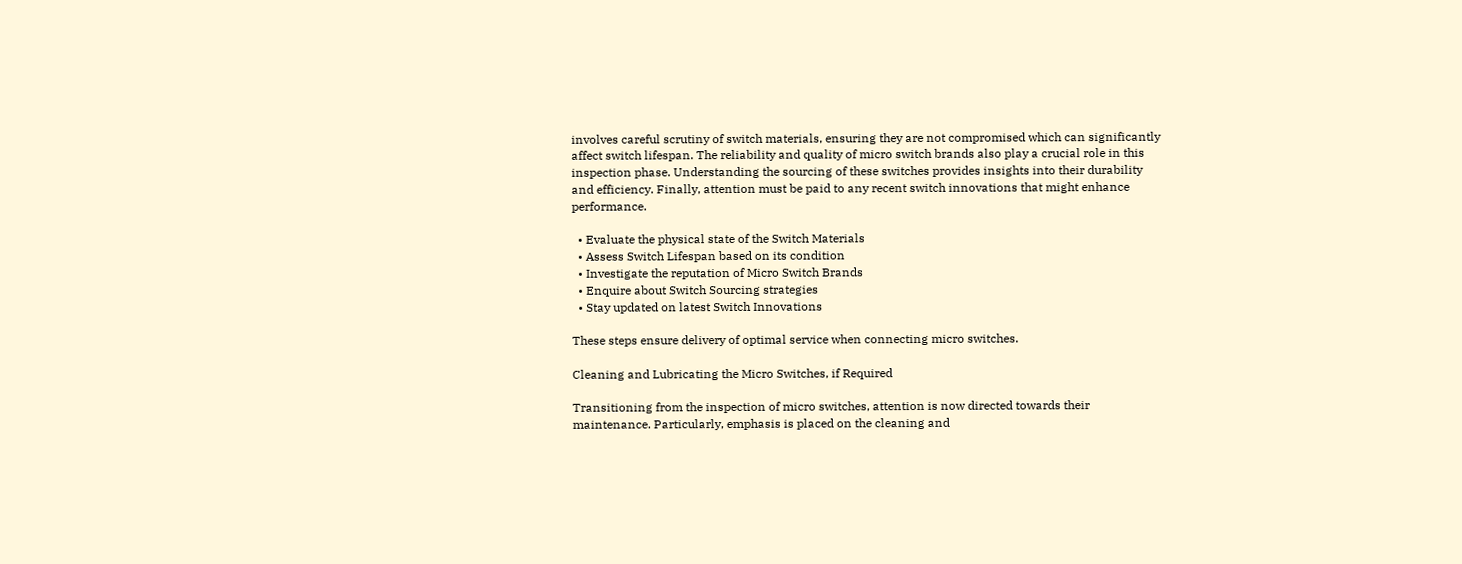involves careful scrutiny of switch materials, ensuring they are not compromised which can significantly affect switch lifespan. The reliability and quality of micro switch brands also play a crucial role in this inspection phase. Understanding the sourcing of these switches provides insights into their durability and efficiency. Finally, attention must be paid to any recent switch innovations that might enhance performance.

  • Evaluate the physical state of the Switch Materials
  • Assess Switch Lifespan based on its condition
  • Investigate the reputation of Micro Switch Brands
  • Enquire about Switch Sourcing strategies
  • Stay updated on latest Switch Innovations

These steps ensure delivery of optimal service when connecting micro switches.

Cleaning and Lubricating the Micro Switches, if Required

Transitioning from the inspection of micro switches, attention is now directed towards their maintenance. Particularly, emphasis is placed on the cleaning and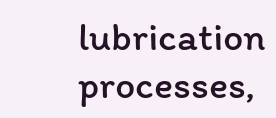lubrication processes,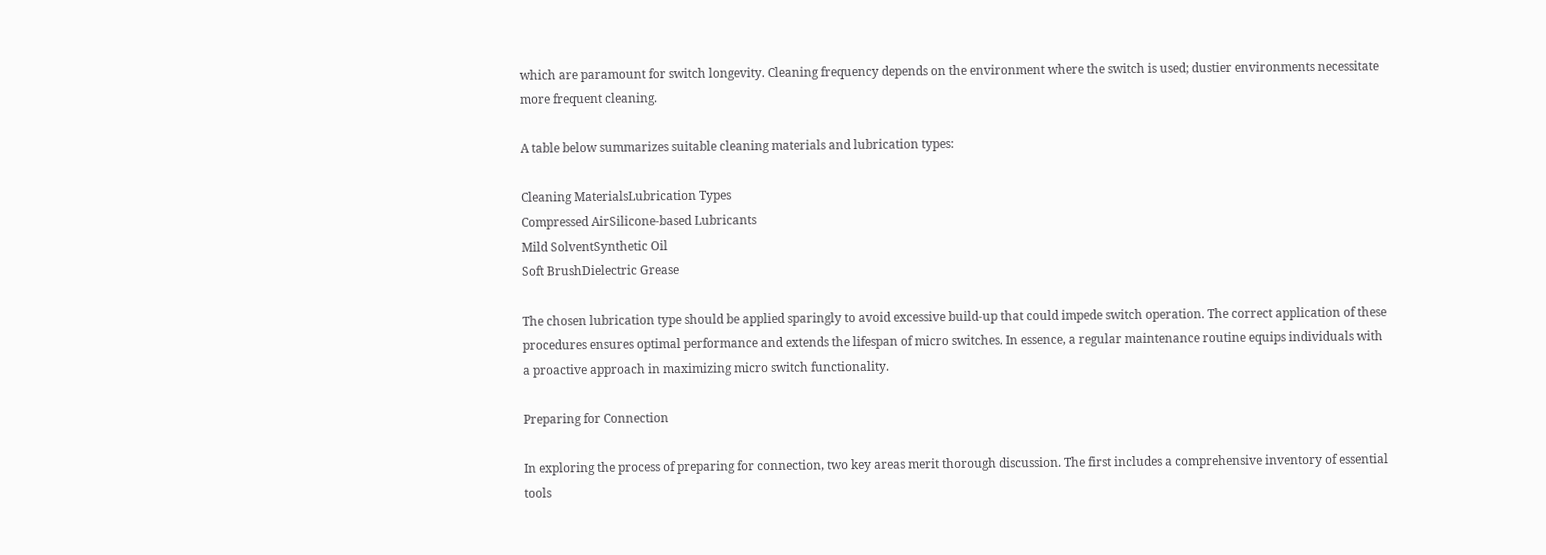which are paramount for switch longevity. Cleaning frequency depends on the environment where the switch is used; dustier environments necessitate more frequent cleaning.

A table below summarizes suitable cleaning materials and lubrication types:

Cleaning MaterialsLubrication Types
Compressed AirSilicone-based Lubricants
Mild SolventSynthetic Oil
Soft BrushDielectric Grease

The chosen lubrication type should be applied sparingly to avoid excessive build-up that could impede switch operation. The correct application of these procedures ensures optimal performance and extends the lifespan of micro switches. In essence, a regular maintenance routine equips individuals with a proactive approach in maximizing micro switch functionality.

Preparing for Connection

In exploring the process of preparing for connection, two key areas merit thorough discussion. The first includes a comprehensive inventory of essential tools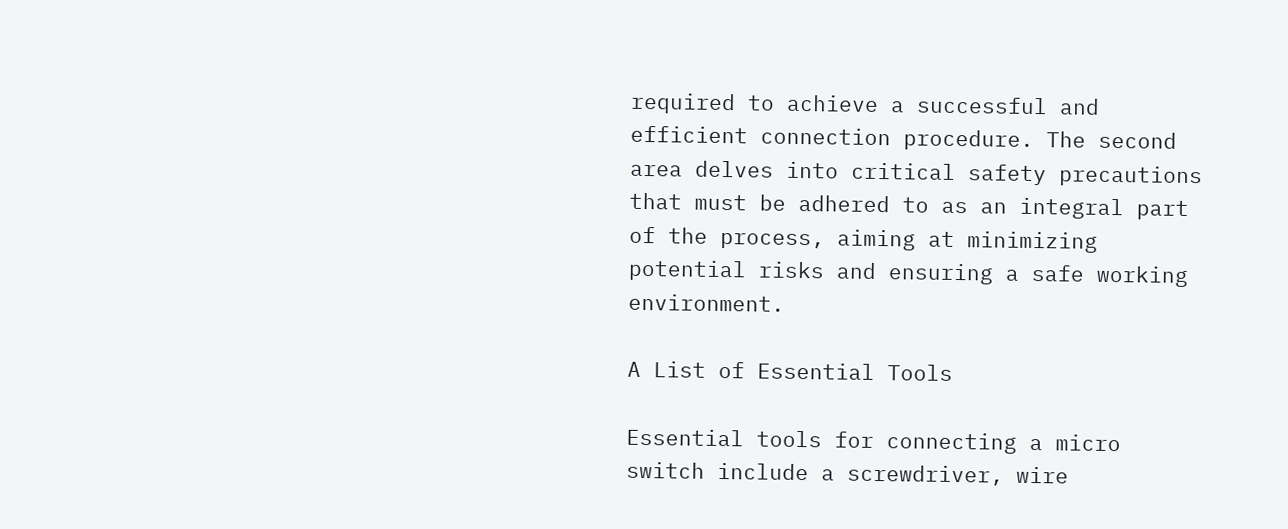required to achieve a successful and efficient connection procedure. The second area delves into critical safety precautions that must be adhered to as an integral part of the process, aiming at minimizing potential risks and ensuring a safe working environment.

A List of Essential Tools

Essential tools for connecting a micro switch include a screwdriver, wire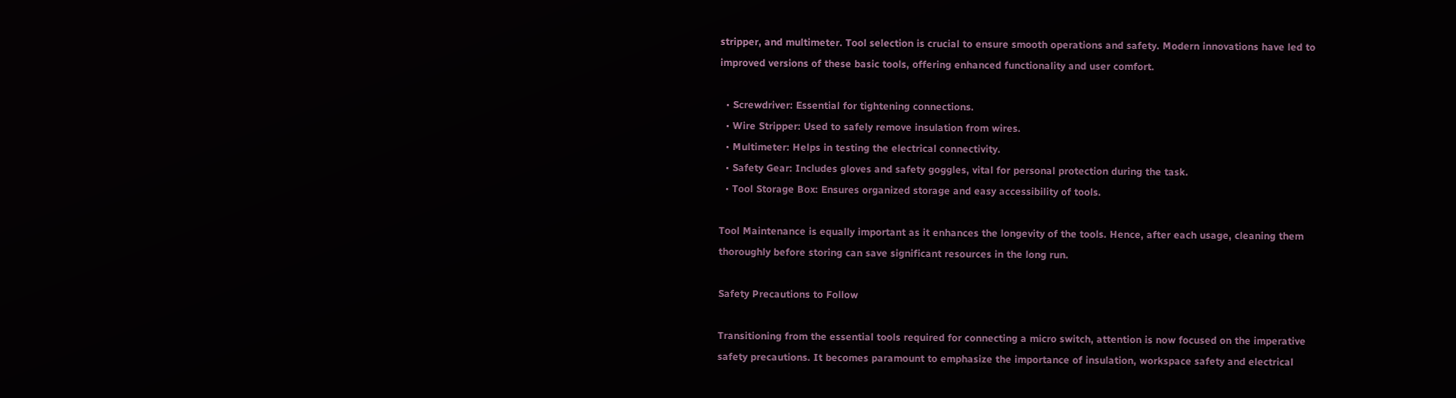stripper, and multimeter. Tool selection is crucial to ensure smooth operations and safety. Modern innovations have led to improved versions of these basic tools, offering enhanced functionality and user comfort.

  • Screwdriver: Essential for tightening connections.
  • Wire Stripper: Used to safely remove insulation from wires.
  • Multimeter: Helps in testing the electrical connectivity.
  • Safety Gear: Includes gloves and safety goggles, vital for personal protection during the task.
  • Tool Storage Box: Ensures organized storage and easy accessibility of tools.

Tool Maintenance is equally important as it enhances the longevity of the tools. Hence, after each usage, cleaning them thoroughly before storing can save significant resources in the long run.

Safety Precautions to Follow

Transitioning from the essential tools required for connecting a micro switch, attention is now focused on the imperative safety precautions. It becomes paramount to emphasize the importance of insulation, workspace safety and electrical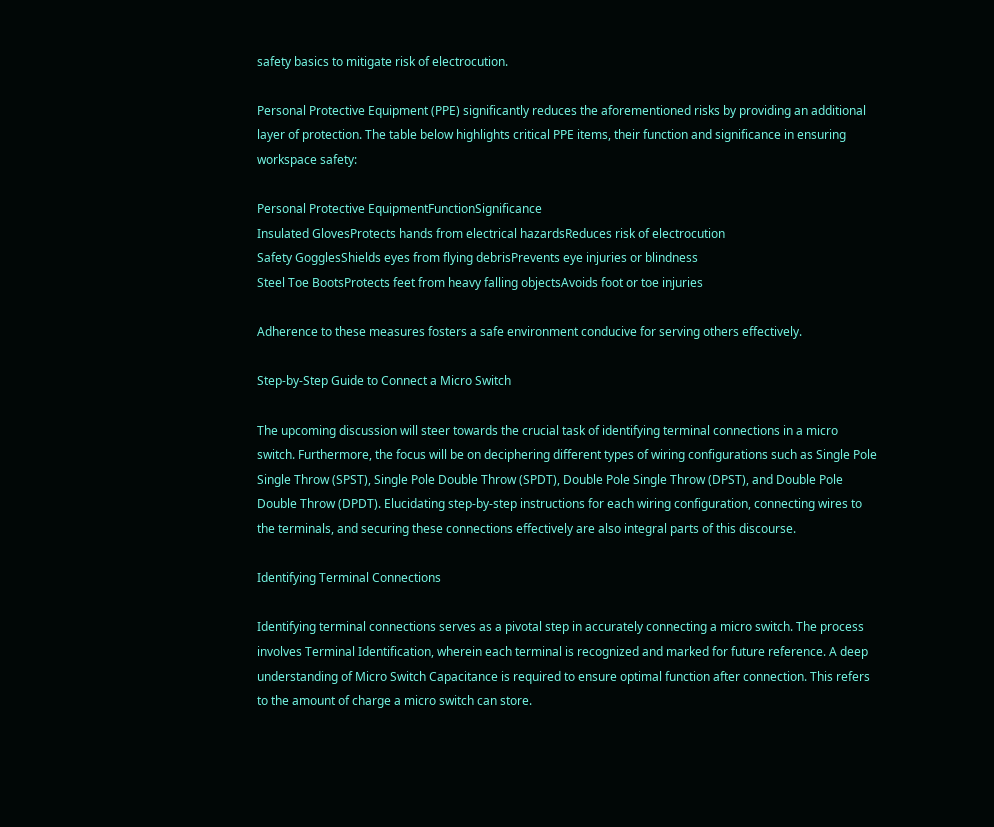safety basics to mitigate risk of electrocution.

Personal Protective Equipment (PPE) significantly reduces the aforementioned risks by providing an additional layer of protection. The table below highlights critical PPE items, their function and significance in ensuring workspace safety:

Personal Protective EquipmentFunctionSignificance
Insulated GlovesProtects hands from electrical hazardsReduces risk of electrocution
Safety GogglesShields eyes from flying debrisPrevents eye injuries or blindness
Steel Toe BootsProtects feet from heavy falling objectsAvoids foot or toe injuries

Adherence to these measures fosters a safe environment conducive for serving others effectively.

Step-by-Step Guide to Connect a Micro Switch

The upcoming discussion will steer towards the crucial task of identifying terminal connections in a micro switch. Furthermore, the focus will be on deciphering different types of wiring configurations such as Single Pole Single Throw (SPST), Single Pole Double Throw (SPDT), Double Pole Single Throw (DPST), and Double Pole Double Throw (DPDT). Elucidating step-by-step instructions for each wiring configuration, connecting wires to the terminals, and securing these connections effectively are also integral parts of this discourse.

Identifying Terminal Connections

Identifying terminal connections serves as a pivotal step in accurately connecting a micro switch. The process involves Terminal Identification, wherein each terminal is recognized and marked for future reference. A deep understanding of Micro Switch Capacitance is required to ensure optimal function after connection. This refers to the amount of charge a micro switch can store.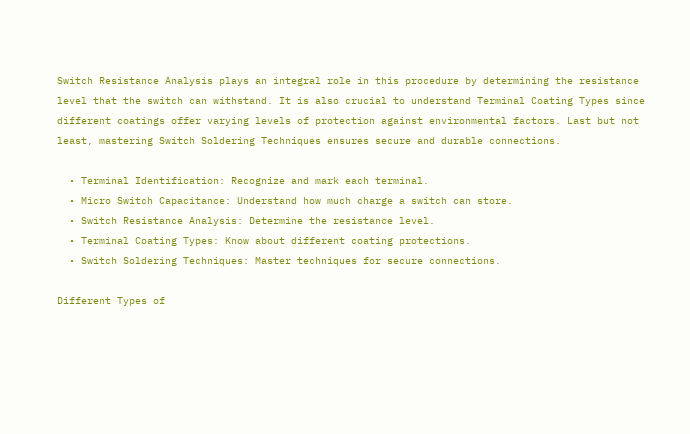Switch Resistance Analysis plays an integral role in this procedure by determining the resistance level that the switch can withstand. It is also crucial to understand Terminal Coating Types since different coatings offer varying levels of protection against environmental factors. Last but not least, mastering Switch Soldering Techniques ensures secure and durable connections.

  • Terminal Identification: Recognize and mark each terminal.
  • Micro Switch Capacitance: Understand how much charge a switch can store.
  • Switch Resistance Analysis: Determine the resistance level.
  • Terminal Coating Types: Know about different coating protections.
  • Switch Soldering Techniques: Master techniques for secure connections.

Different Types of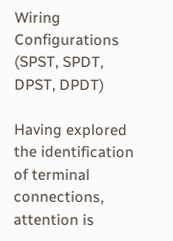Wiring Configurations (SPST, SPDT, DPST, DPDT)

Having explored the identification of terminal connections, attention is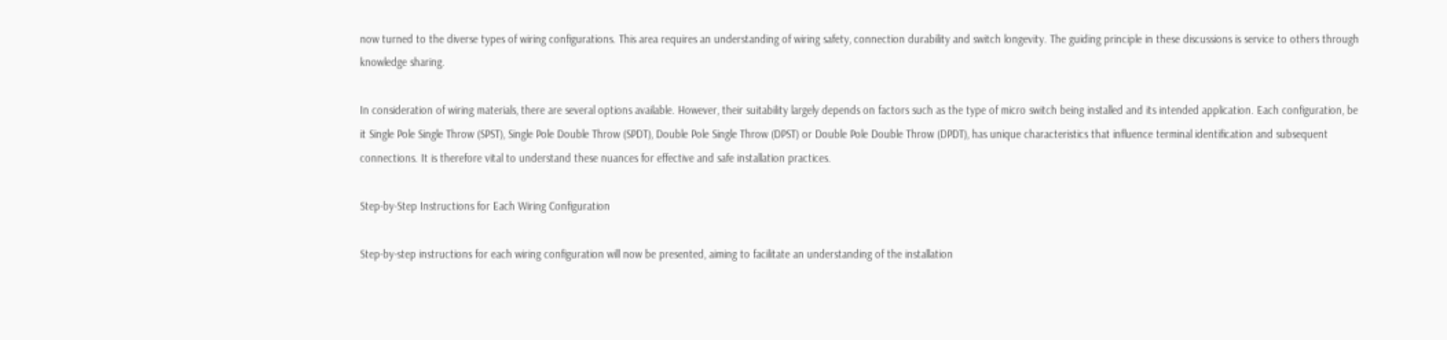now turned to the diverse types of wiring configurations. This area requires an understanding of wiring safety, connection durability and switch longevity. The guiding principle in these discussions is service to others through knowledge sharing.

In consideration of wiring materials, there are several options available. However, their suitability largely depends on factors such as the type of micro switch being installed and its intended application. Each configuration, be it Single Pole Single Throw (SPST), Single Pole Double Throw (SPDT), Double Pole Single Throw (DPST) or Double Pole Double Throw (DPDT), has unique characteristics that influence terminal identification and subsequent connections. It is therefore vital to understand these nuances for effective and safe installation practices.

Step-by-Step Instructions for Each Wiring Configuration

Step-by-step instructions for each wiring configuration will now be presented, aiming to facilitate an understanding of the installation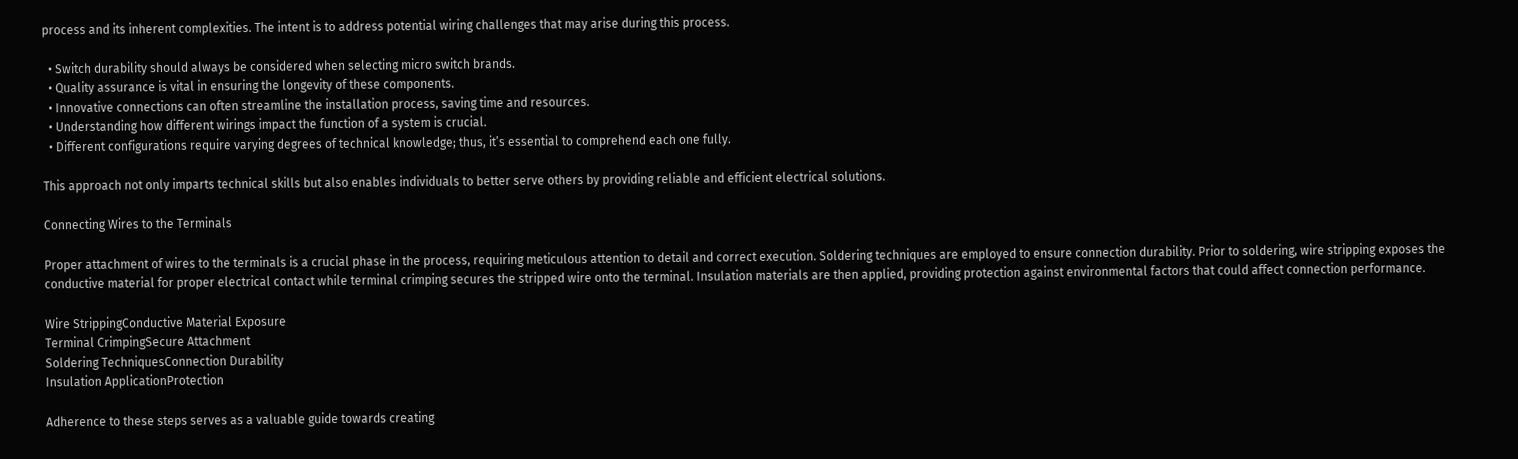process and its inherent complexities. The intent is to address potential wiring challenges that may arise during this process.

  • Switch durability should always be considered when selecting micro switch brands.
  • Quality assurance is vital in ensuring the longevity of these components.
  • Innovative connections can often streamline the installation process, saving time and resources.
  • Understanding how different wirings impact the function of a system is crucial.
  • Different configurations require varying degrees of technical knowledge; thus, it’s essential to comprehend each one fully.

This approach not only imparts technical skills but also enables individuals to better serve others by providing reliable and efficient electrical solutions.

Connecting Wires to the Terminals

Proper attachment of wires to the terminals is a crucial phase in the process, requiring meticulous attention to detail and correct execution. Soldering techniques are employed to ensure connection durability. Prior to soldering, wire stripping exposes the conductive material for proper electrical contact while terminal crimping secures the stripped wire onto the terminal. Insulation materials are then applied, providing protection against environmental factors that could affect connection performance.

Wire StrippingConductive Material Exposure
Terminal CrimpingSecure Attachment
Soldering TechniquesConnection Durability
Insulation ApplicationProtection

Adherence to these steps serves as a valuable guide towards creating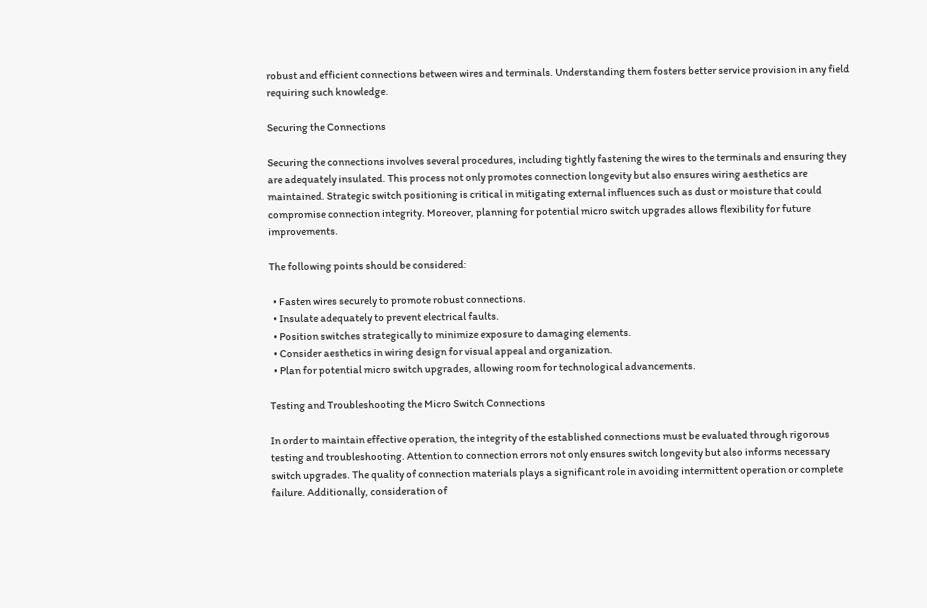robust and efficient connections between wires and terminals. Understanding them fosters better service provision in any field requiring such knowledge.

Securing the Connections

Securing the connections involves several procedures, including tightly fastening the wires to the terminals and ensuring they are adequately insulated. This process not only promotes connection longevity but also ensures wiring aesthetics are maintained. Strategic switch positioning is critical in mitigating external influences such as dust or moisture that could compromise connection integrity. Moreover, planning for potential micro switch upgrades allows flexibility for future improvements.

The following points should be considered:

  • Fasten wires securely to promote robust connections.
  • Insulate adequately to prevent electrical faults.
  • Position switches strategically to minimize exposure to damaging elements.
  • Consider aesthetics in wiring design for visual appeal and organization.
  • Plan for potential micro switch upgrades, allowing room for technological advancements.

Testing and Troubleshooting the Micro Switch Connections

In order to maintain effective operation, the integrity of the established connections must be evaluated through rigorous testing and troubleshooting. Attention to connection errors not only ensures switch longevity but also informs necessary switch upgrades. The quality of connection materials plays a significant role in avoiding intermittent operation or complete failure. Additionally, consideration of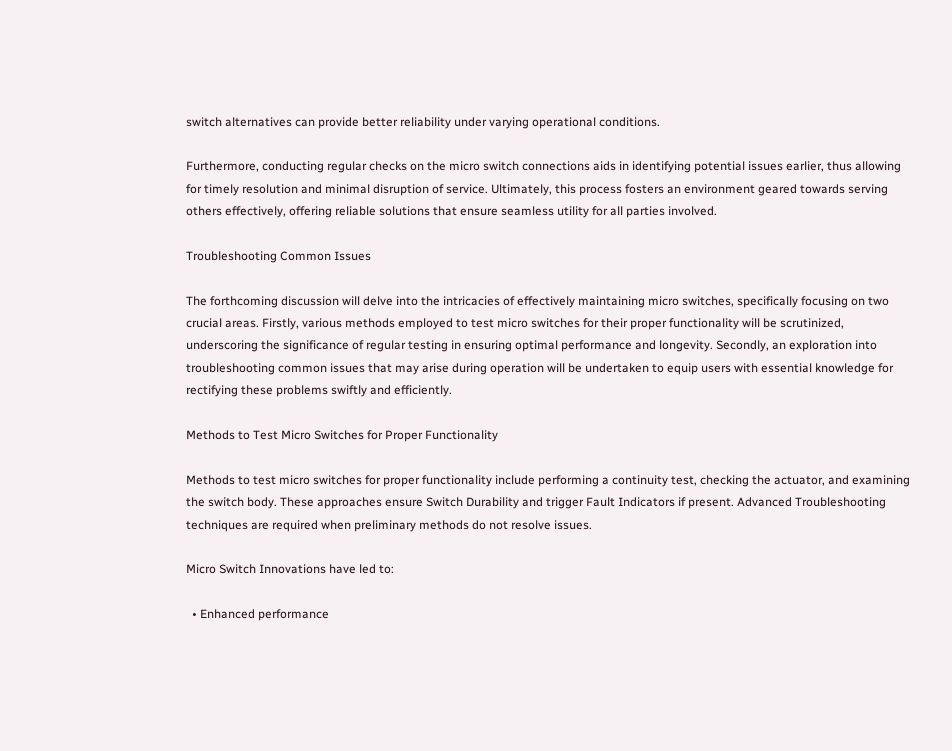switch alternatives can provide better reliability under varying operational conditions.

Furthermore, conducting regular checks on the micro switch connections aids in identifying potential issues earlier, thus allowing for timely resolution and minimal disruption of service. Ultimately, this process fosters an environment geared towards serving others effectively, offering reliable solutions that ensure seamless utility for all parties involved.

Troubleshooting Common Issues

The forthcoming discussion will delve into the intricacies of effectively maintaining micro switches, specifically focusing on two crucial areas. Firstly, various methods employed to test micro switches for their proper functionality will be scrutinized, underscoring the significance of regular testing in ensuring optimal performance and longevity. Secondly, an exploration into troubleshooting common issues that may arise during operation will be undertaken to equip users with essential knowledge for rectifying these problems swiftly and efficiently.

Methods to Test Micro Switches for Proper Functionality

Methods to test micro switches for proper functionality include performing a continuity test, checking the actuator, and examining the switch body. These approaches ensure Switch Durability and trigger Fault Indicators if present. Advanced Troubleshooting techniques are required when preliminary methods do not resolve issues.

Micro Switch Innovations have led to:

  • Enhanced performance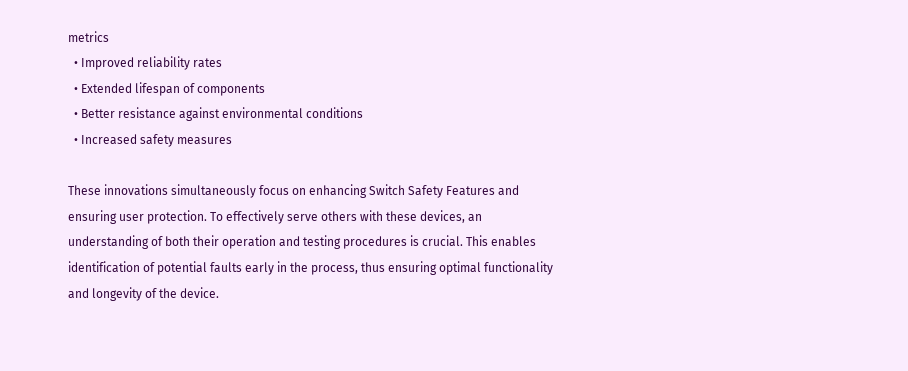metrics
  • Improved reliability rates
  • Extended lifespan of components
  • Better resistance against environmental conditions
  • Increased safety measures

These innovations simultaneously focus on enhancing Switch Safety Features and ensuring user protection. To effectively serve others with these devices, an understanding of both their operation and testing procedures is crucial. This enables identification of potential faults early in the process, thus ensuring optimal functionality and longevity of the device.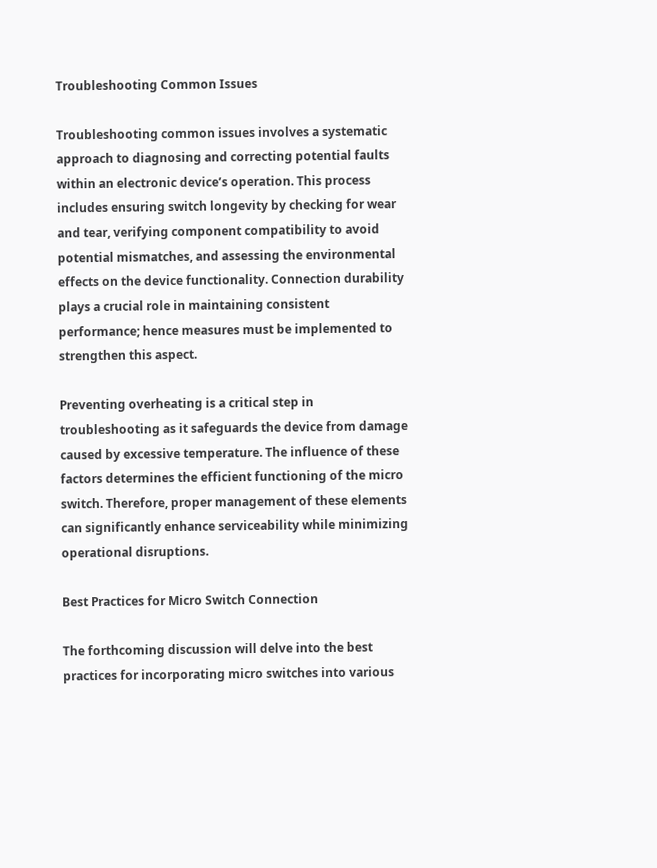Troubleshooting Common Issues

Troubleshooting common issues involves a systematic approach to diagnosing and correcting potential faults within an electronic device’s operation. This process includes ensuring switch longevity by checking for wear and tear, verifying component compatibility to avoid potential mismatches, and assessing the environmental effects on the device functionality. Connection durability plays a crucial role in maintaining consistent performance; hence measures must be implemented to strengthen this aspect.

Preventing overheating is a critical step in troubleshooting as it safeguards the device from damage caused by excessive temperature. The influence of these factors determines the efficient functioning of the micro switch. Therefore, proper management of these elements can significantly enhance serviceability while minimizing operational disruptions.

Best Practices for Micro Switch Connection

The forthcoming discussion will delve into the best practices for incorporating micro switches into various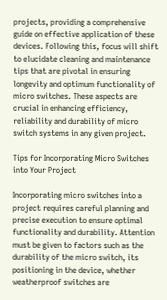projects, providing a comprehensive guide on effective application of these devices. Following this, focus will shift to elucidate cleaning and maintenance tips that are pivotal in ensuring longevity and optimum functionality of micro switches. These aspects are crucial in enhancing efficiency, reliability and durability of micro switch systems in any given project.

Tips for Incorporating Micro Switches into Your Project

Incorporating micro switches into a project requires careful planning and precise execution to ensure optimal functionality and durability. Attention must be given to factors such as the durability of the micro switch, its positioning in the device, whether weatherproof switches are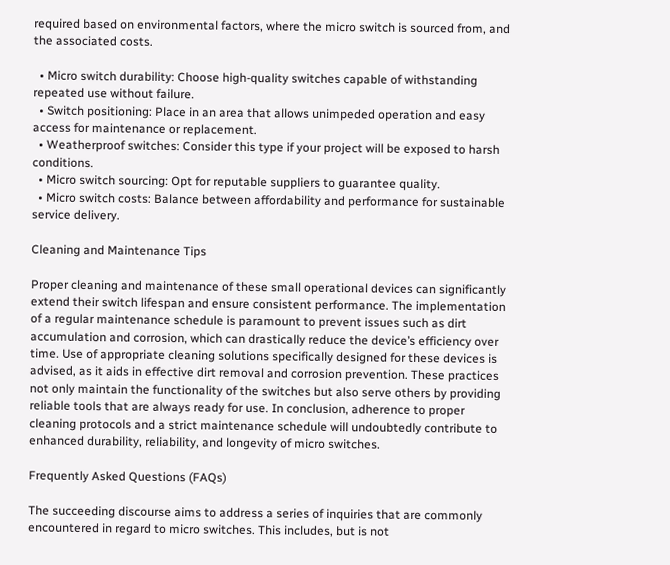required based on environmental factors, where the micro switch is sourced from, and the associated costs.

  • Micro switch durability: Choose high-quality switches capable of withstanding repeated use without failure.
  • Switch positioning: Place in an area that allows unimpeded operation and easy access for maintenance or replacement.
  • Weatherproof switches: Consider this type if your project will be exposed to harsh conditions.
  • Micro switch sourcing: Opt for reputable suppliers to guarantee quality.
  • Micro switch costs: Balance between affordability and performance for sustainable service delivery.

Cleaning and Maintenance Tips

Proper cleaning and maintenance of these small operational devices can significantly extend their switch lifespan and ensure consistent performance. The implementation of a regular maintenance schedule is paramount to prevent issues such as dirt accumulation and corrosion, which can drastically reduce the device’s efficiency over time. Use of appropriate cleaning solutions specifically designed for these devices is advised, as it aids in effective dirt removal and corrosion prevention. These practices not only maintain the functionality of the switches but also serve others by providing reliable tools that are always ready for use. In conclusion, adherence to proper cleaning protocols and a strict maintenance schedule will undoubtedly contribute to enhanced durability, reliability, and longevity of micro switches.

Frequently Asked Questions (FAQs)

The succeeding discourse aims to address a series of inquiries that are commonly encountered in regard to micro switches. This includes, but is not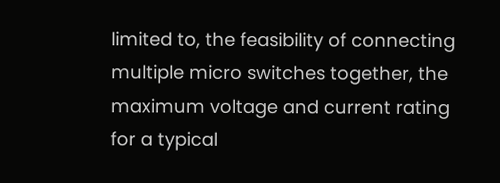limited to, the feasibility of connecting multiple micro switches together, the maximum voltage and current rating for a typical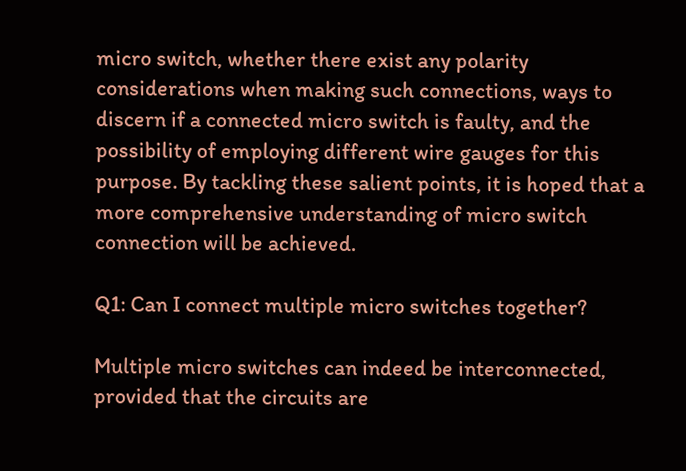micro switch, whether there exist any polarity considerations when making such connections, ways to discern if a connected micro switch is faulty, and the possibility of employing different wire gauges for this purpose. By tackling these salient points, it is hoped that a more comprehensive understanding of micro switch connection will be achieved.

Q1: Can I connect multiple micro switches together?

Multiple micro switches can indeed be interconnected, provided that the circuits are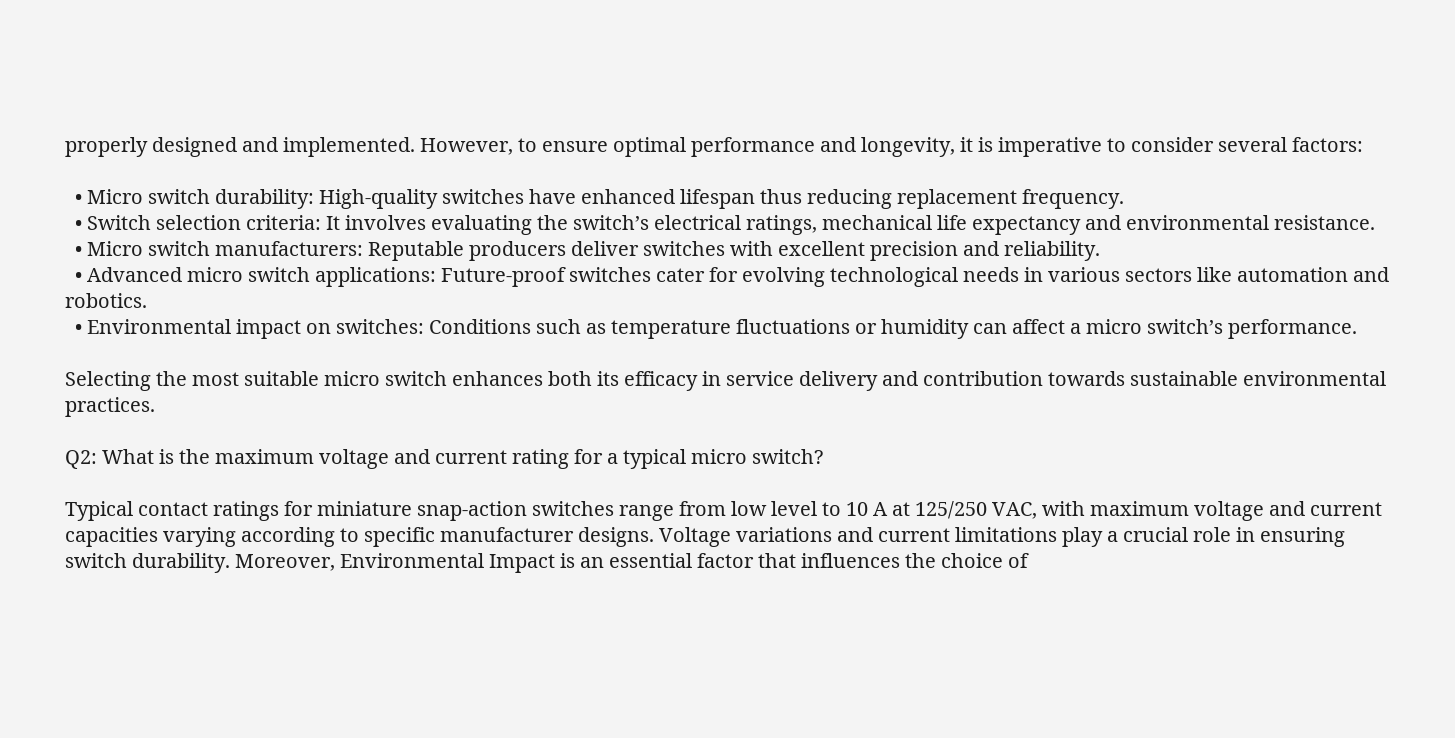properly designed and implemented. However, to ensure optimal performance and longevity, it is imperative to consider several factors:

  • Micro switch durability: High-quality switches have enhanced lifespan thus reducing replacement frequency.
  • Switch selection criteria: It involves evaluating the switch’s electrical ratings, mechanical life expectancy and environmental resistance.
  • Micro switch manufacturers: Reputable producers deliver switches with excellent precision and reliability.
  • Advanced micro switch applications: Future-proof switches cater for evolving technological needs in various sectors like automation and robotics.
  • Environmental impact on switches: Conditions such as temperature fluctuations or humidity can affect a micro switch’s performance.

Selecting the most suitable micro switch enhances both its efficacy in service delivery and contribution towards sustainable environmental practices.

Q2: What is the maximum voltage and current rating for a typical micro switch?

Typical contact ratings for miniature snap-action switches range from low level to 10 A at 125/250 VAC, with maximum voltage and current capacities varying according to specific manufacturer designs. Voltage variations and current limitations play a crucial role in ensuring switch durability. Moreover, Environmental Impact is an essential factor that influences the choice of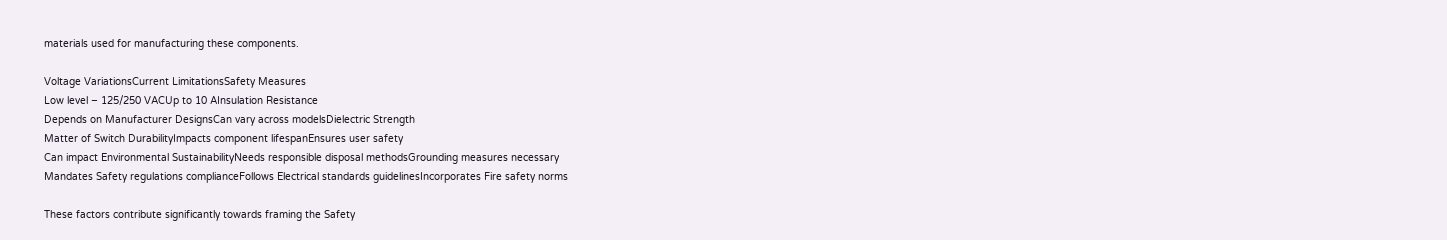materials used for manufacturing these components.

Voltage VariationsCurrent LimitationsSafety Measures
Low level – 125/250 VACUp to 10 AInsulation Resistance
Depends on Manufacturer DesignsCan vary across modelsDielectric Strength
Matter of Switch DurabilityImpacts component lifespanEnsures user safety
Can impact Environmental SustainabilityNeeds responsible disposal methodsGrounding measures necessary
Mandates Safety regulations complianceFollows Electrical standards guidelinesIncorporates Fire safety norms

These factors contribute significantly towards framing the Safety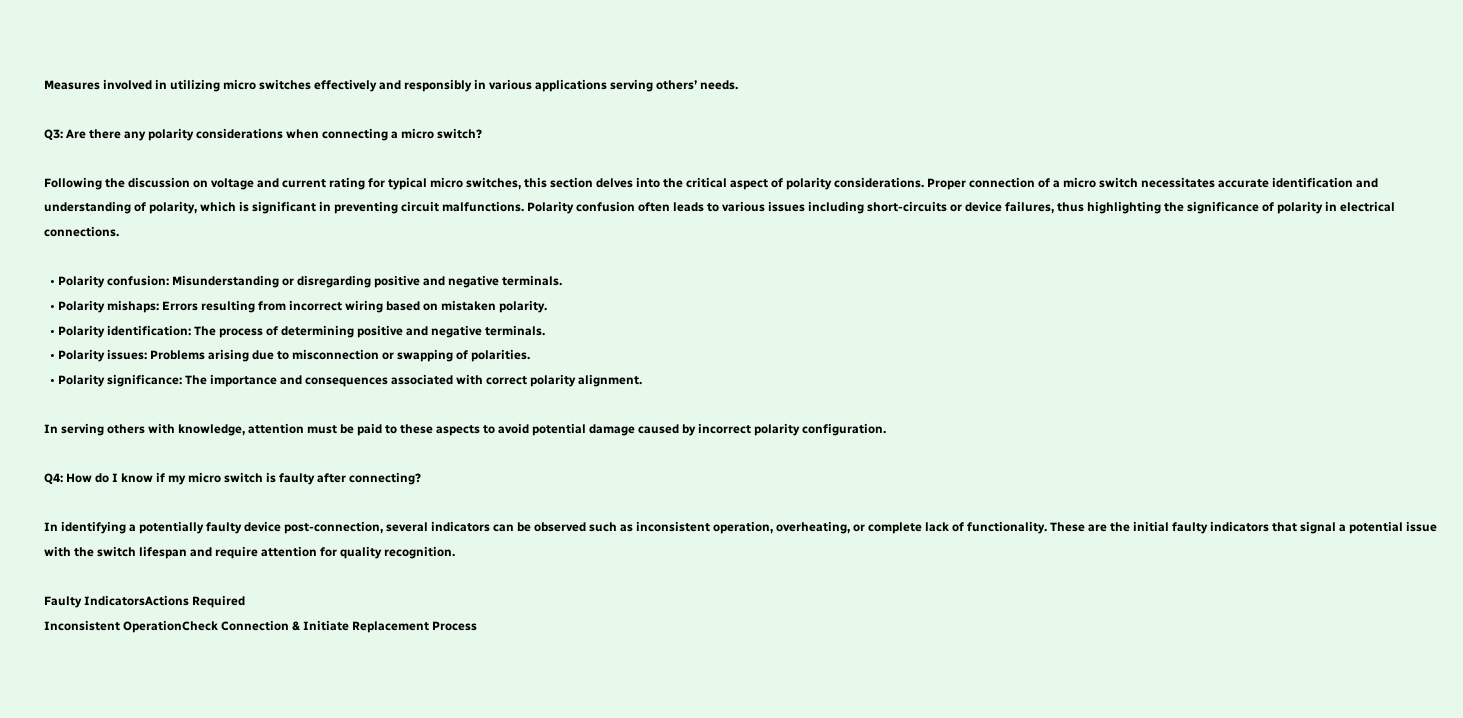Measures involved in utilizing micro switches effectively and responsibly in various applications serving others’ needs.

Q3: Are there any polarity considerations when connecting a micro switch?

Following the discussion on voltage and current rating for typical micro switches, this section delves into the critical aspect of polarity considerations. Proper connection of a micro switch necessitates accurate identification and understanding of polarity, which is significant in preventing circuit malfunctions. Polarity confusion often leads to various issues including short-circuits or device failures, thus highlighting the significance of polarity in electrical connections.

  • Polarity confusion: Misunderstanding or disregarding positive and negative terminals.
  • Polarity mishaps: Errors resulting from incorrect wiring based on mistaken polarity.
  • Polarity identification: The process of determining positive and negative terminals.
  • Polarity issues: Problems arising due to misconnection or swapping of polarities.
  • Polarity significance: The importance and consequences associated with correct polarity alignment.

In serving others with knowledge, attention must be paid to these aspects to avoid potential damage caused by incorrect polarity configuration.

Q4: How do I know if my micro switch is faulty after connecting?

In identifying a potentially faulty device post-connection, several indicators can be observed such as inconsistent operation, overheating, or complete lack of functionality. These are the initial faulty indicators that signal a potential issue with the switch lifespan and require attention for quality recognition.

Faulty IndicatorsActions Required
Inconsistent OperationCheck Connection & Initiate Replacement Process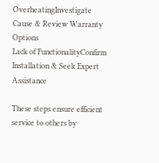OverheatingInvestigate Cause & Review Warranty Options
Lack of FunctionalityConfirm Installation & Seek Expert Assistance

These steps ensure efficient service to others by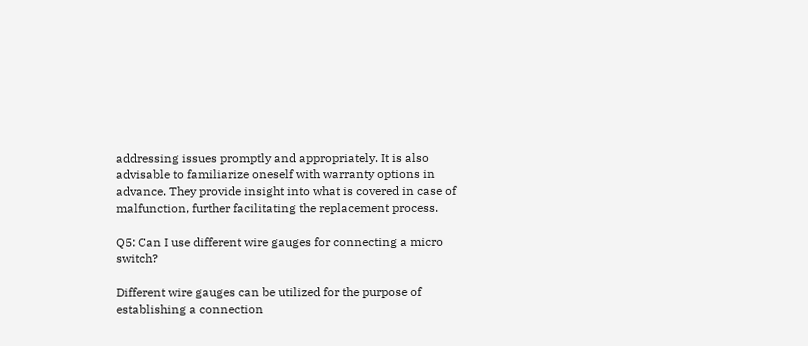addressing issues promptly and appropriately. It is also advisable to familiarize oneself with warranty options in advance. They provide insight into what is covered in case of malfunction, further facilitating the replacement process.

Q5: Can I use different wire gauges for connecting a micro switch?

Different wire gauges can be utilized for the purpose of establishing a connection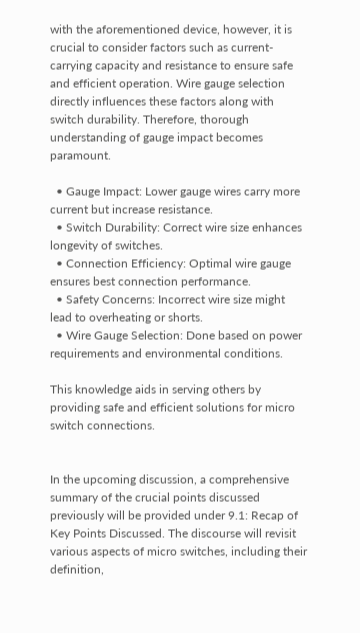with the aforementioned device, however, it is crucial to consider factors such as current-carrying capacity and resistance to ensure safe and efficient operation. Wire gauge selection directly influences these factors along with switch durability. Therefore, thorough understanding of gauge impact becomes paramount.

  • Gauge Impact: Lower gauge wires carry more current but increase resistance.
  • Switch Durability: Correct wire size enhances longevity of switches.
  • Connection Efficiency: Optimal wire gauge ensures best connection performance.
  • Safety Concerns: Incorrect wire size might lead to overheating or shorts.
  • Wire Gauge Selection: Done based on power requirements and environmental conditions.

This knowledge aids in serving others by providing safe and efficient solutions for micro switch connections.


In the upcoming discussion, a comprehensive summary of the crucial points discussed previously will be provided under 9.1: Recap of Key Points Discussed. The discourse will revisit various aspects of micro switches, including their definition,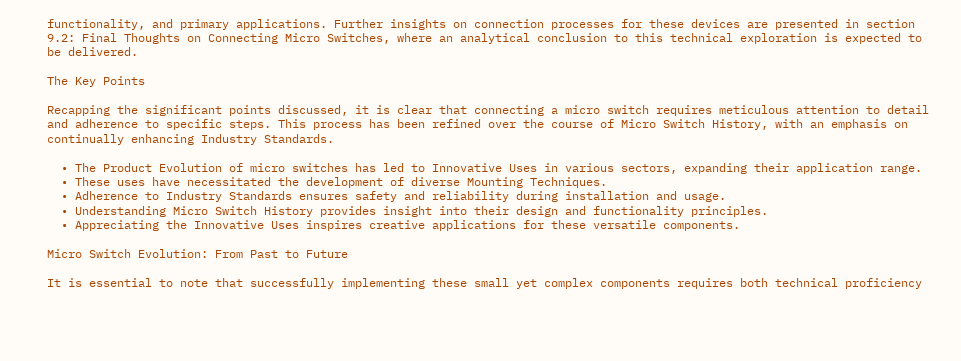functionality, and primary applications. Further insights on connection processes for these devices are presented in section 9.2: Final Thoughts on Connecting Micro Switches, where an analytical conclusion to this technical exploration is expected to be delivered.

The Key Points

Recapping the significant points discussed, it is clear that connecting a micro switch requires meticulous attention to detail and adherence to specific steps. This process has been refined over the course of Micro Switch History, with an emphasis on continually enhancing Industry Standards.

  • The Product Evolution of micro switches has led to Innovative Uses in various sectors, expanding their application range.
  • These uses have necessitated the development of diverse Mounting Techniques.
  • Adherence to Industry Standards ensures safety and reliability during installation and usage.
  • Understanding Micro Switch History provides insight into their design and functionality principles.
  • Appreciating the Innovative Uses inspires creative applications for these versatile components.

Micro Switch Evolution: From Past to Future

It is essential to note that successfully implementing these small yet complex components requires both technical proficiency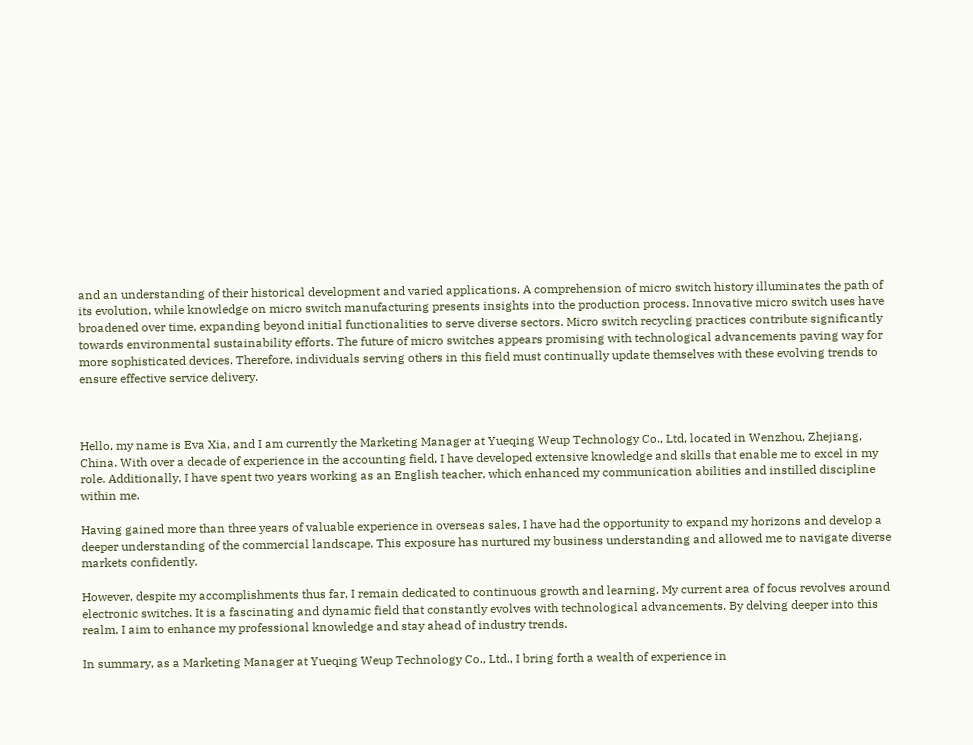and an understanding of their historical development and varied applications. A comprehension of micro switch history illuminates the path of its evolution, while knowledge on micro switch manufacturing presents insights into the production process. Innovative micro switch uses have broadened over time, expanding beyond initial functionalities to serve diverse sectors. Micro switch recycling practices contribute significantly towards environmental sustainability efforts. The future of micro switches appears promising with technological advancements paving way for more sophisticated devices. Therefore, individuals serving others in this field must continually update themselves with these evolving trends to ensure effective service delivery.



Hello, my name is Eva Xia, and I am currently the Marketing Manager at Yueqing Weup Technology Co., Ltd, located in Wenzhou, Zhejiang, China. With over a decade of experience in the accounting field, I have developed extensive knowledge and skills that enable me to excel in my role. Additionally, I have spent two years working as an English teacher, which enhanced my communication abilities and instilled discipline within me.

Having gained more than three years of valuable experience in overseas sales, I have had the opportunity to expand my horizons and develop a deeper understanding of the commercial landscape. This exposure has nurtured my business understanding and allowed me to navigate diverse markets confidently.

However, despite my accomplishments thus far, I remain dedicated to continuous growth and learning. My current area of focus revolves around electronic switches. It is a fascinating and dynamic field that constantly evolves with technological advancements. By delving deeper into this realm, I aim to enhance my professional knowledge and stay ahead of industry trends.

In summary, as a Marketing Manager at Yueqing Weup Technology Co., Ltd., I bring forth a wealth of experience in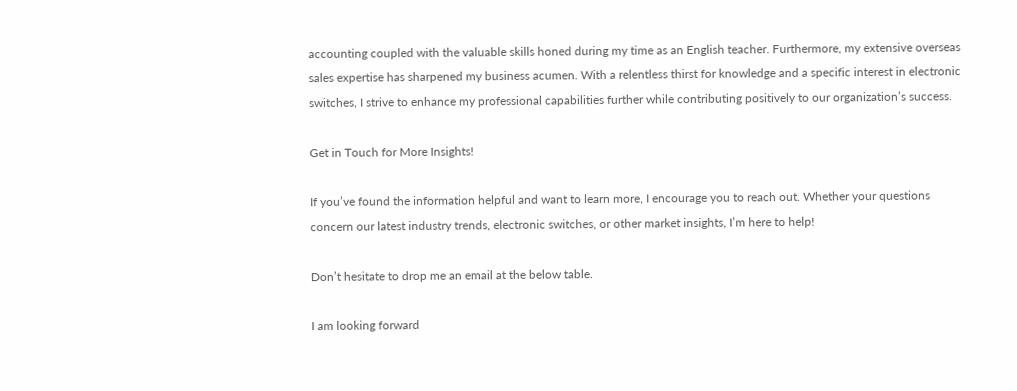accounting coupled with the valuable skills honed during my time as an English teacher. Furthermore, my extensive overseas sales expertise has sharpened my business acumen. With a relentless thirst for knowledge and a specific interest in electronic switches, I strive to enhance my professional capabilities further while contributing positively to our organization’s success.

Get in Touch for More Insights!

If you’ve found the information helpful and want to learn more, I encourage you to reach out. Whether your questions concern our latest industry trends, electronic switches, or other market insights, I’m here to help!

Don’t hesitate to drop me an email at the below table.

I am looking forward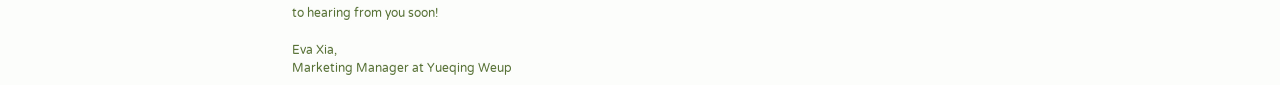to hearing from you soon!

Eva Xia,
Marketing Manager at Yueqing Weup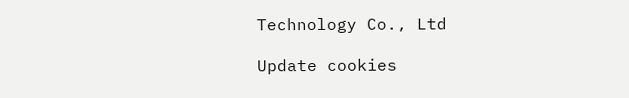Technology Co., Ltd

Update cookies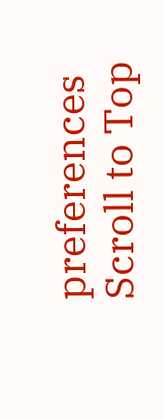preferences
Scroll to Top